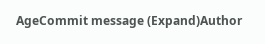AgeCommit message (Expand)Author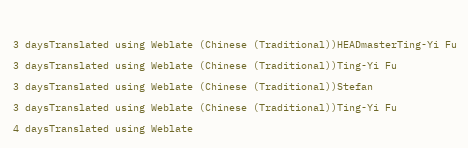3 daysTranslated using Weblate (Chinese (Traditional))HEADmasterTing-Yi Fu
3 daysTranslated using Weblate (Chinese (Traditional))Ting-Yi Fu
3 daysTranslated using Weblate (Chinese (Traditional))Stefan
3 daysTranslated using Weblate (Chinese (Traditional))Ting-Yi Fu
4 daysTranslated using Weblate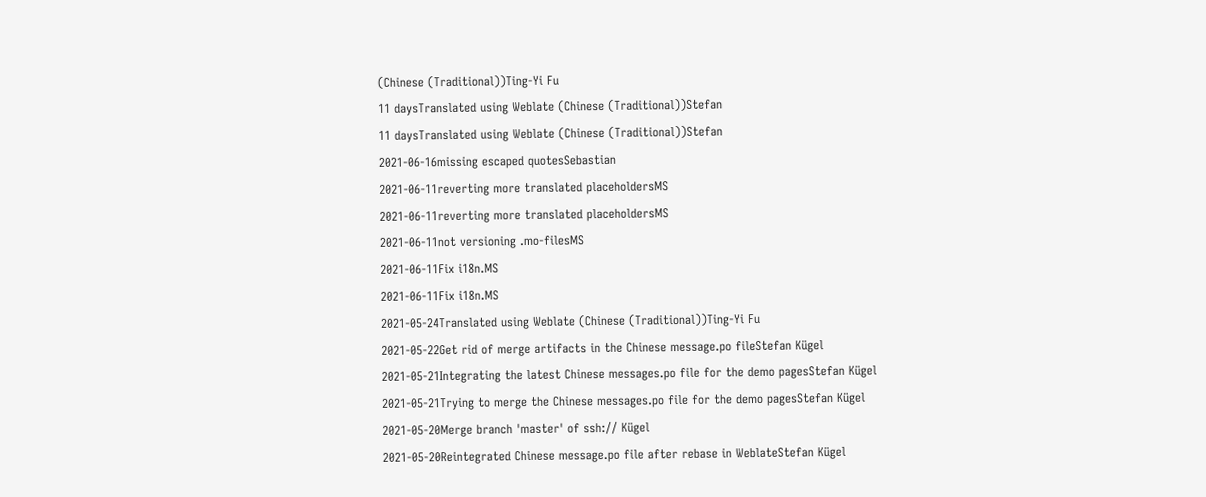(Chinese (Traditional))Ting-Yi Fu
11 daysTranslated using Weblate (Chinese (Traditional))Stefan
11 daysTranslated using Weblate (Chinese (Traditional))Stefan
2021-06-16missing escaped quotesSebastian
2021-06-11reverting more translated placeholdersMS
2021-06-11reverting more translated placeholdersMS
2021-06-11not versioning .mo-filesMS
2021-06-11Fix i18n.MS
2021-06-11Fix i18n.MS
2021-05-24Translated using Weblate (Chinese (Traditional))Ting-Yi Fu
2021-05-22Get rid of merge artifacts in the Chinese message.po fileStefan Kügel
2021-05-21Integrating the latest Chinese messages.po file for the demo pagesStefan Kügel
2021-05-21Trying to merge the Chinese messages.po file for the demo pagesStefan Kügel
2021-05-20Merge branch 'master' of ssh:// Kügel
2021-05-20Reintegrated Chinese message.po file after rebase in WeblateStefan Kügel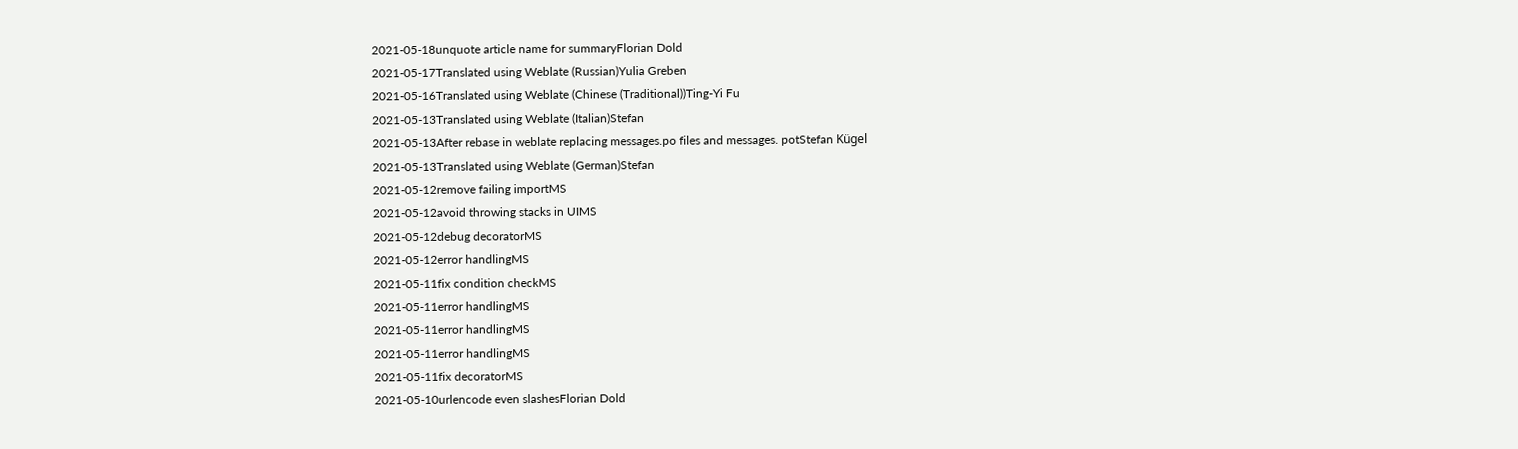2021-05-18unquote article name for summaryFlorian Dold
2021-05-17Translated using Weblate (Russian)Yulia Greben
2021-05-16Translated using Weblate (Chinese (Traditional))Ting-Yi Fu
2021-05-13Translated using Weblate (Italian)Stefan
2021-05-13After rebase in weblate replacing messages.po files and messages. potStefan Kügel
2021-05-13Translated using Weblate (German)Stefan
2021-05-12remove failing importMS
2021-05-12avoid throwing stacks in UIMS
2021-05-12debug decoratorMS
2021-05-12error handlingMS
2021-05-11fix condition checkMS
2021-05-11error handlingMS
2021-05-11error handlingMS
2021-05-11error handlingMS
2021-05-11fix decoratorMS
2021-05-10urlencode even slashesFlorian Dold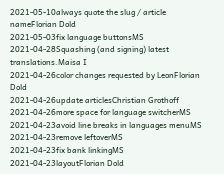2021-05-10always quote the slug / article nameFlorian Dold
2021-05-03fix language buttonsMS
2021-04-28Squashing (and signing) latest translations.Maisa I
2021-04-26color changes requested by LeonFlorian Dold
2021-04-26update articlesChristian Grothoff
2021-04-26more space for language switcherMS
2021-04-23avoid line breaks in languages menuMS
2021-04-23remove leftoverMS
2021-04-23fix bank linkingMS
2021-04-23layoutFlorian Dold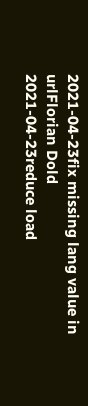2021-04-23fix missing lang value in urlFlorian Dold
2021-04-23reduce load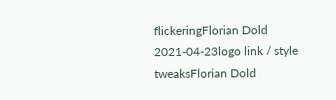flickeringFlorian Dold
2021-04-23logo link / style tweaksFlorian Dold